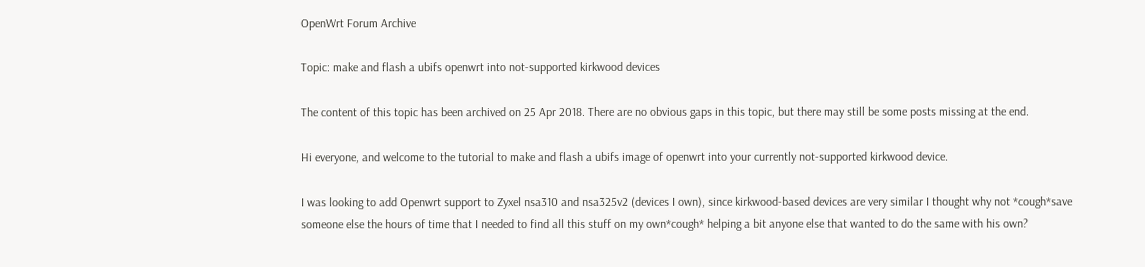OpenWrt Forum Archive

Topic: make and flash a ubifs openwrt into not-supported kirkwood devices

The content of this topic has been archived on 25 Apr 2018. There are no obvious gaps in this topic, but there may still be some posts missing at the end.

Hi everyone, and welcome to the tutorial to make and flash a ubifs image of openwrt into your currently not-supported kirkwood device.

I was looking to add Openwrt support to Zyxel nsa310 and nsa325v2 (devices I own), since kirkwood-based devices are very similar I thought why not *cough*save someone else the hours of time that I needed to find all this stuff on my own*cough* helping a bit anyone else that wanted to do the same with his own?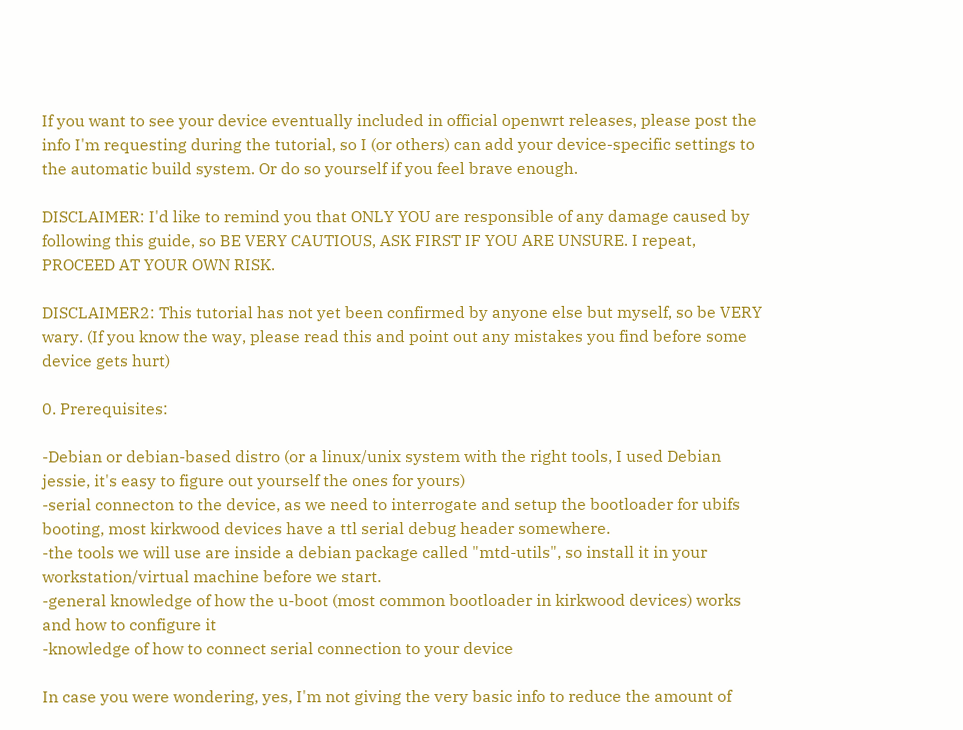If you want to see your device eventually included in official openwrt releases, please post the info I'm requesting during the tutorial, so I (or others) can add your device-specific settings to the automatic build system. Or do so yourself if you feel brave enough.

DISCLAIMER: I'd like to remind you that ONLY YOU are responsible of any damage caused by following this guide, so BE VERY CAUTIOUS, ASK FIRST IF YOU ARE UNSURE. I repeat, PROCEED AT YOUR OWN RISK.

DISCLAIMER2: This tutorial has not yet been confirmed by anyone else but myself, so be VERY wary. (If you know the way, please read this and point out any mistakes you find before some device gets hurt)

0. Prerequisites:

-Debian or debian-based distro (or a linux/unix system with the right tools, I used Debian jessie, it's easy to figure out yourself the ones for yours)
-serial connecton to the device, as we need to interrogate and setup the bootloader for ubifs booting, most kirkwood devices have a ttl serial debug header somewhere.
-the tools we will use are inside a debian package called "mtd-utils", so install it in your workstation/virtual machine before we start.
-general knowledge of how the u-boot (most common bootloader in kirkwood devices) works and how to configure it
-knowledge of how to connect serial connection to your device

In case you were wondering, yes, I'm not giving the very basic info to reduce the amount of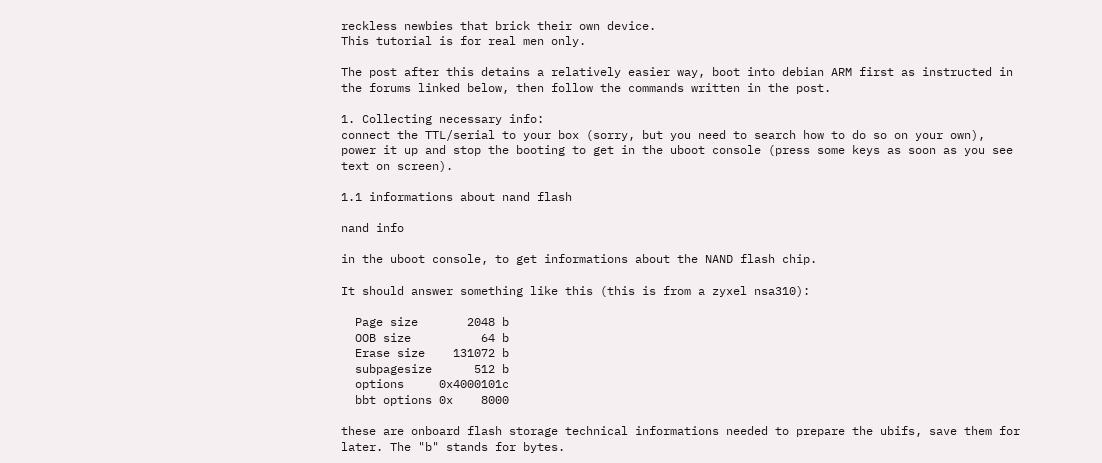reckless newbies that brick their own device.
This tutorial is for real men only.

The post after this detains a relatively easier way, boot into debian ARM first as instructed in the forums linked below, then follow the commands written in the post.

1. Collecting necessary info:
connect the TTL/serial to your box (sorry, but you need to search how to do so on your own), power it up and stop the booting to get in the uboot console (press some keys as soon as you see text on screen).

1.1 informations about nand flash

nand info

in the uboot console, to get informations about the NAND flash chip.

It should answer something like this (this is from a zyxel nsa310):

  Page size       2048 b
  OOB size          64 b
  Erase size    131072 b
  subpagesize      512 b
  options     0x4000101c
  bbt options 0x    8000

these are onboard flash storage technical informations needed to prepare the ubifs, save them for later. The "b" stands for bytes.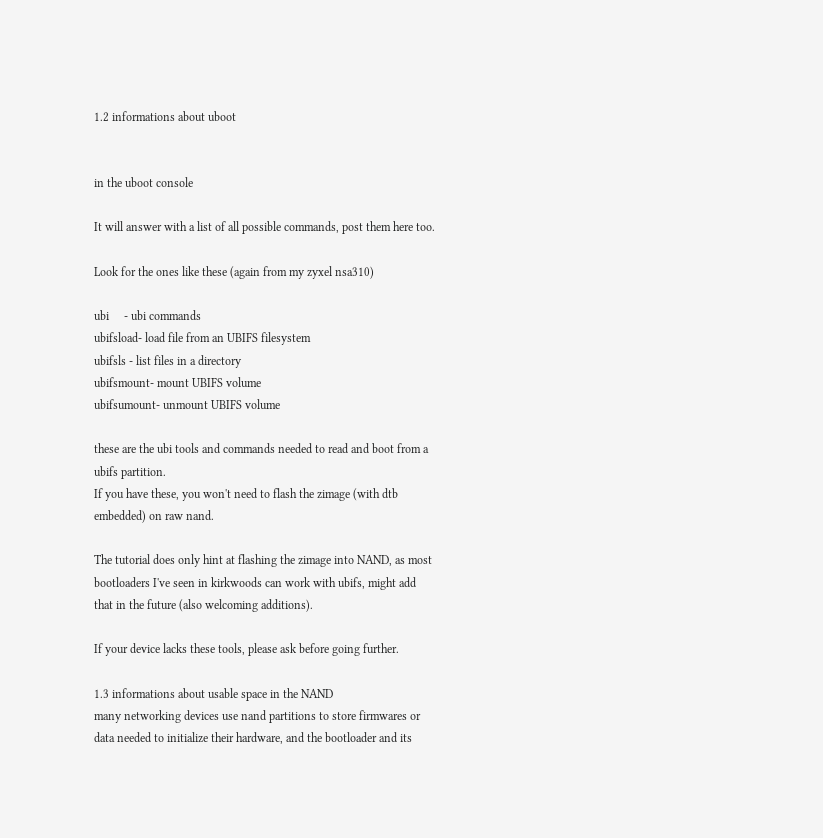1.2 informations about uboot


in the uboot console

It will answer with a list of all possible commands, post them here too.

Look for the ones like these (again from my zyxel nsa310)

ubi     - ubi commands
ubifsload- load file from an UBIFS filesystem
ubifsls - list files in a directory
ubifsmount- mount UBIFS volume
ubifsumount- unmount UBIFS volume

these are the ubi tools and commands needed to read and boot from a ubifs partition.
If you have these, you won't need to flash the zimage (with dtb embedded) on raw nand.

The tutorial does only hint at flashing the zimage into NAND, as most bootloaders I've seen in kirkwoods can work with ubifs, might add that in the future (also welcoming additions).

If your device lacks these tools, please ask before going further.

1.3 informations about usable space in the NAND
many networking devices use nand partitions to store firmwares or data needed to initialize their hardware, and the bootloader and its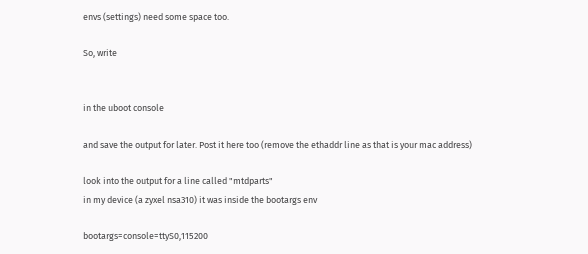envs (settings) need some space too.

So, write


in the uboot console

and save the output for later. Post it here too (remove the ethaddr line as that is your mac address)

look into the output for a line called "mtdparts"
in my device (a zyxel nsa310) it was inside the bootargs env

bootargs=console=ttyS0,115200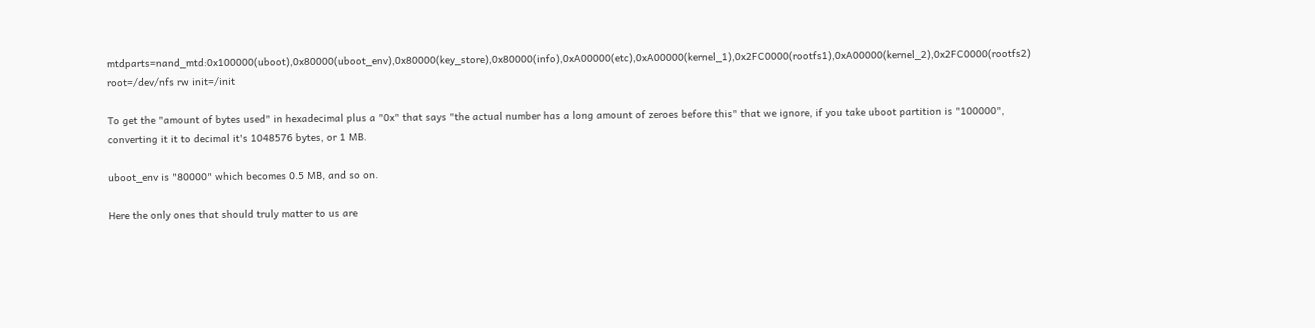mtdparts=nand_mtd:0x100000(uboot),0x80000(uboot_env),0x80000(key_store),0x80000(info),0xA00000(etc),0xA00000(kernel_1),0x2FC0000(rootfs1),0xA00000(kernel_2),0x2FC0000(rootfs2) root=/dev/nfs rw init=/init

To get the "amount of bytes used" in hexadecimal plus a "0x" that says "the actual number has a long amount of zeroes before this" that we ignore, if you take uboot partition is "100000", converting it it to decimal it's 1048576 bytes, or 1 MB.

uboot_env is "80000" which becomes 0.5 MB, and so on.

Here the only ones that should truly matter to us are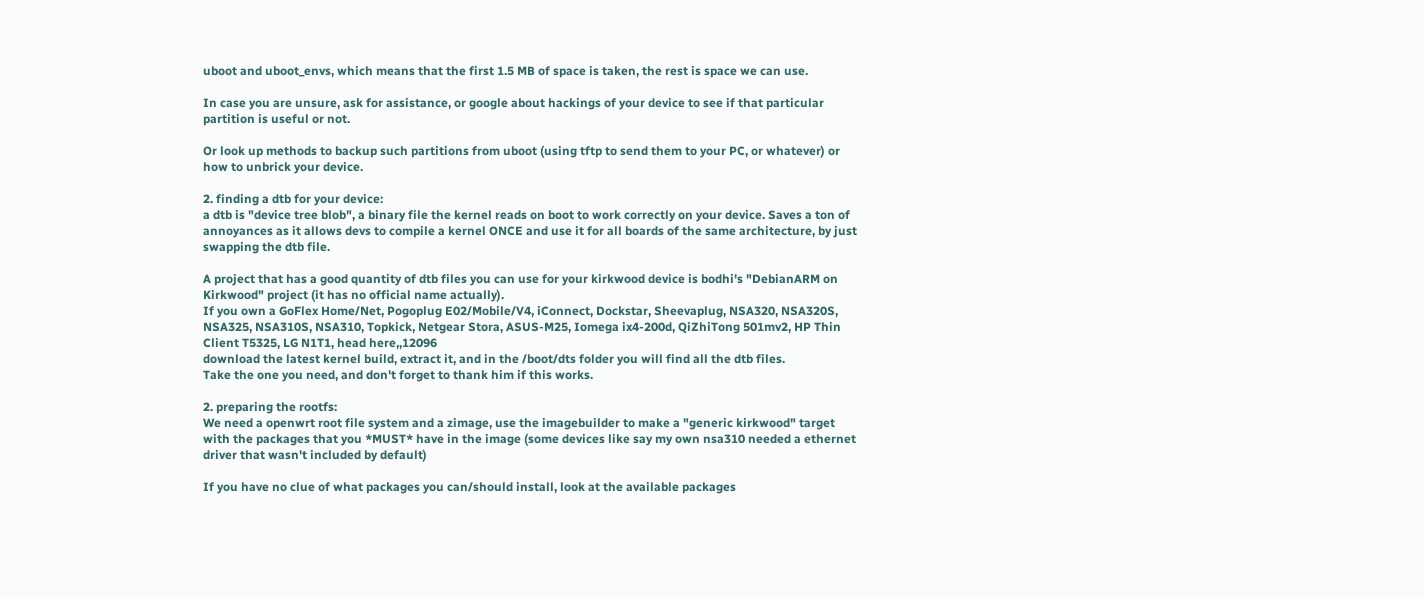uboot and uboot_envs, which means that the first 1.5 MB of space is taken, the rest is space we can use.

In case you are unsure, ask for assistance, or google about hackings of your device to see if that particular partition is useful or not.

Or look up methods to backup such partitions from uboot (using tftp to send them to your PC, or whatever) or how to unbrick your device.

2. finding a dtb for your device:
a dtb is "device tree blob", a binary file the kernel reads on boot to work correctly on your device. Saves a ton of annoyances as it allows devs to compile a kernel ONCE and use it for all boards of the same architecture, by just swapping the dtb file.

A project that has a good quantity of dtb files you can use for your kirkwood device is bodhi's "DebianARM on Kirkwood" project (it has no official name actually).
If you own a GoFlex Home/Net, Pogoplug E02/Mobile/V4, iConnect, Dockstar, Sheevaplug, NSA320, NSA320S, NSA325, NSA310S, NSA310, Topkick, Netgear Stora, ASUS-M25, Iomega ix4-200d, QiZhiTong 501mv2, HP Thin Client T5325, LG N1T1, head here,,12096
download the latest kernel build, extract it, and in the /boot/dts folder you will find all the dtb files.
Take the one you need, and don't forget to thank him if this works.

2. preparing the rootfs:
We need a openwrt root file system and a zimage, use the imagebuilder to make a "generic kirkwood" target with the packages that you *MUST* have in the image (some devices like say my own nsa310 needed a ethernet driver that wasn't included by default)

If you have no clue of what packages you can/should install, look at the available packages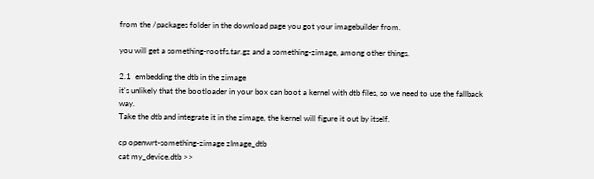from the /packages folder in the download page you got your imagebuilder from.

you will get a something-rootfs.tar.gz and a something-zimage, among other things.

2.1  embedding the dtb in the zimage
it's unlikely that the bootloader in your box can boot a kernel with dtb files, so we need to use the fallback way.
Take the dtb and integrate it in the zimage, the kernel will figure it out by itself.

cp openwrt-something-zimage zImage_dtb
cat my_device.dtb >>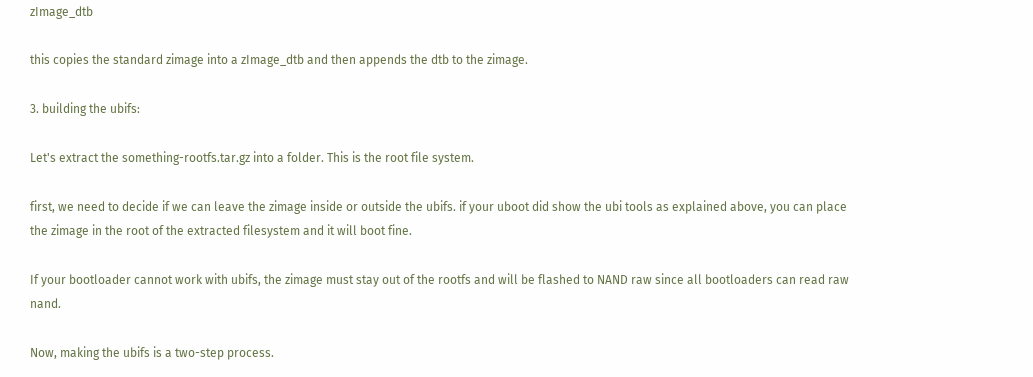zImage_dtb

this copies the standard zimage into a zImage_dtb and then appends the dtb to the zimage.

3. building the ubifs:

Let's extract the something-rootfs.tar.gz into a folder. This is the root file system.

first, we need to decide if we can leave the zimage inside or outside the ubifs. if your uboot did show the ubi tools as explained above, you can place the zimage in the root of the extracted filesystem and it will boot fine.

If your bootloader cannot work with ubifs, the zimage must stay out of the rootfs and will be flashed to NAND raw since all bootloaders can read raw nand.

Now, making the ubifs is a two-step process.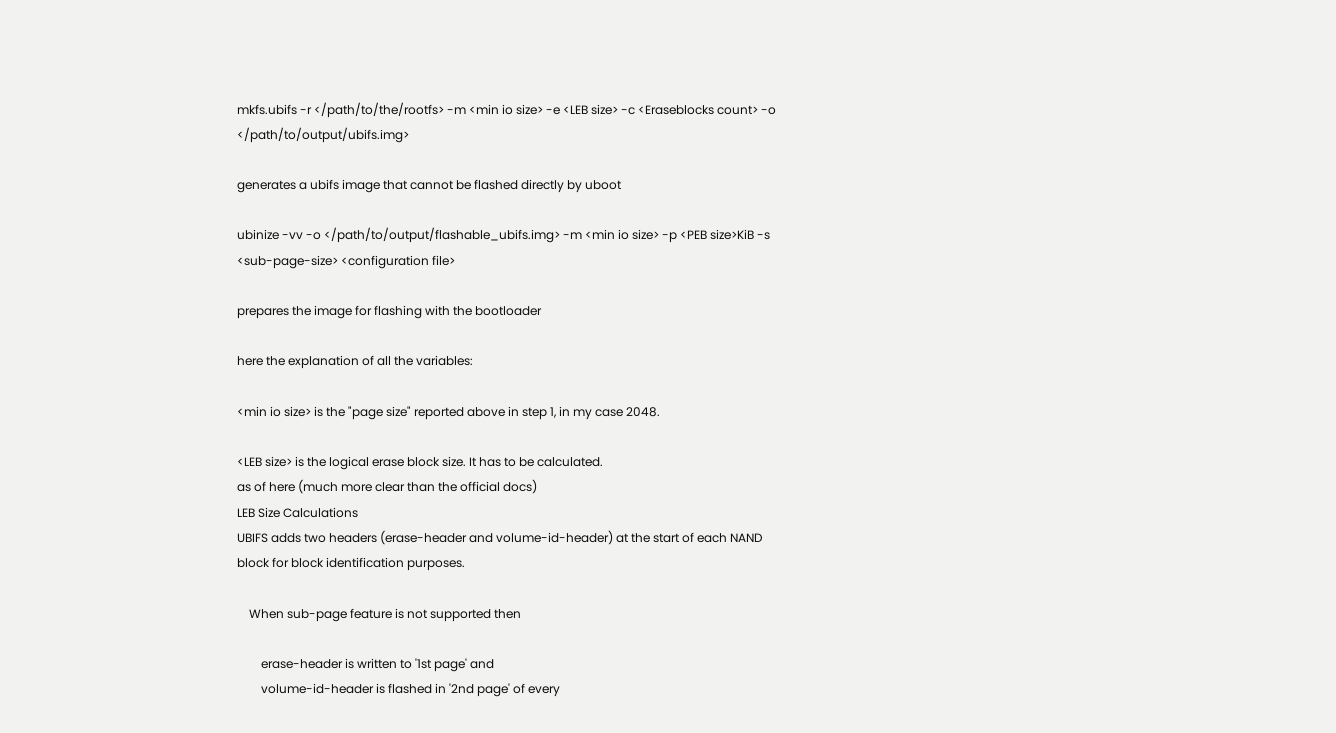mkfs.ubifs -r </path/to/the/rootfs> -m <min io size> -e <LEB size> -c <Eraseblocks count> -o </path/to/output/ubifs.img>

generates a ubifs image that cannot be flashed directly by uboot

ubinize -vv -o </path/to/output/flashable_ubifs.img> -m <min io size> -p <PEB size>KiB -s <sub-page-size> <configuration file>

prepares the image for flashing with the bootloader

here the explanation of all the variables:

<min io size> is the "page size" reported above in step 1, in my case 2048.

<LEB size> is the logical erase block size. It has to be calculated.
as of here (much more clear than the official docs)
LEB Size Calculations
UBIFS adds two headers (erase-header and volume-id-header) at the start of each NAND block for block identification purposes.

    When sub-page feature is not supported then

        erase-header is written to '1st page' and
        volume-id-header is flashed in '2nd page' of every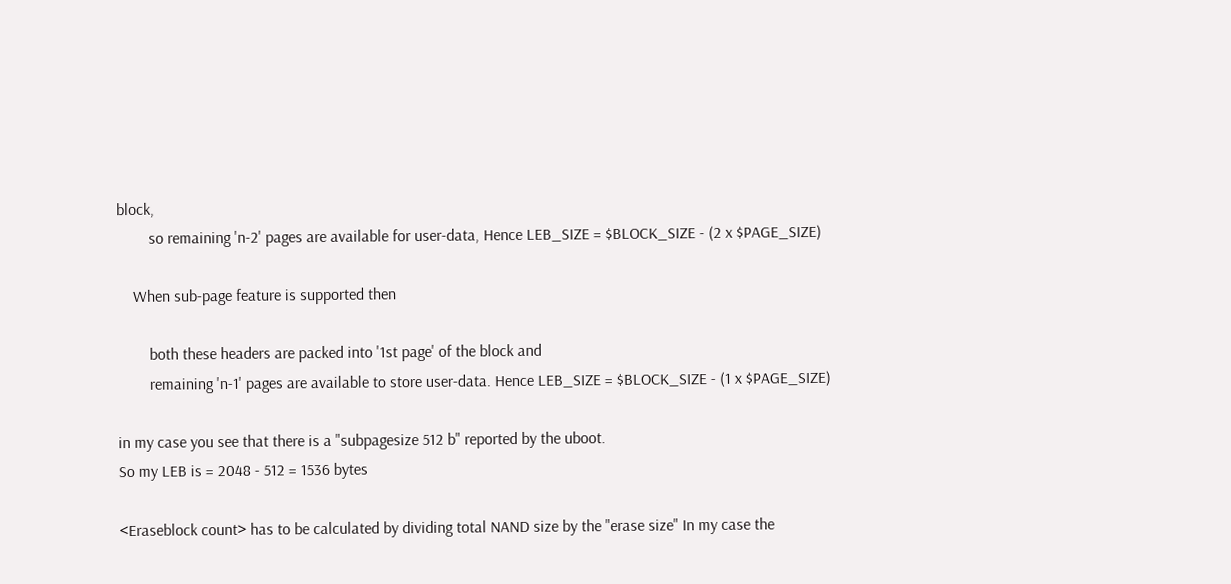block,
        so remaining 'n-2' pages are available for user-data, Hence LEB_SIZE = $BLOCK_SIZE - (2 x $PAGE_SIZE)

    When sub-page feature is supported then

        both these headers are packed into '1st page' of the block and
        remaining 'n-1' pages are available to store user-data. Hence LEB_SIZE = $BLOCK_SIZE - (1 x $PAGE_SIZE)

in my case you see that there is a "subpagesize 512 b" reported by the uboot.
So my LEB is = 2048 - 512 = 1536 bytes

<Eraseblock count> has to be calculated by dividing total NAND size by the "erase size" In my case the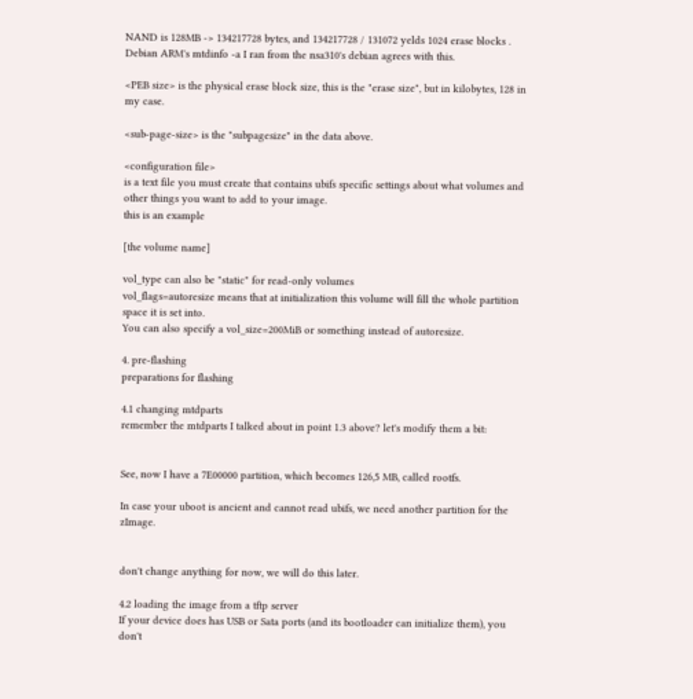NAND is 128MB -> 134217728 bytes, and 134217728 / 131072 yelds 1024 erase blocks . Debian ARM's mtdinfo -a I ran from the nsa310's debian agrees with this.

<PEB size> is the physical erase block size, this is the "erase size", but in kilobytes, 128 in my case.

<sub-page-size> is the "subpagesize" in the data above.

<configuration file>
is a text file you must create that contains ubifs specific settings about what volumes and other things you want to add to your image.
this is an example

[the volume name]

vol_type can also be "static" for read-only volumes
vol_flags=autoresize means that at initialization this volume will fill the whole partition space it is set into.
You can also specify a vol_size=200MiB or something instead of autoresize.

4. pre-flashing
preparations for flashing

4.1 changing mtdparts
remember the mtdparts I talked about in point 1.3 above? let's modify them a bit:


See, now I have a 7E00000 partition, which becomes 126,5 MB, called rootfs.

In case your uboot is ancient and cannot read ubifs, we need another partition for the zImage.


don't change anything for now, we will do this later.

4.2 loading the image from a tftp server
If your device does has USB or Sata ports (and its bootloader can initialize them), you don't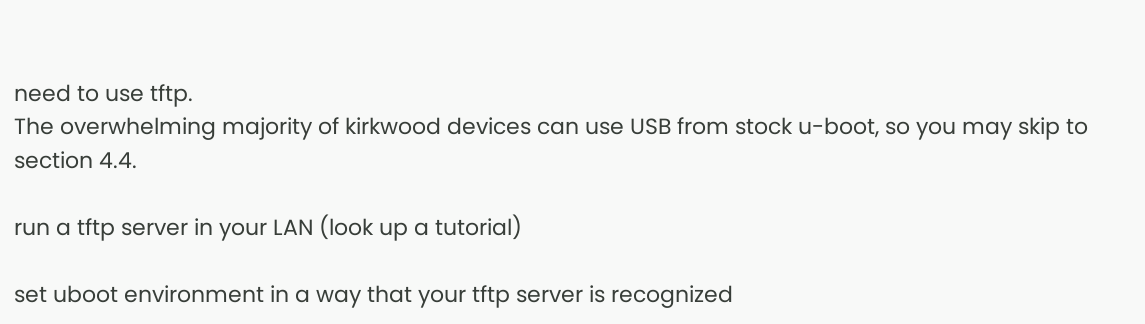need to use tftp.
The overwhelming majority of kirkwood devices can use USB from stock u-boot, so you may skip to section 4.4.

run a tftp server in your LAN (look up a tutorial)

set uboot environment in a way that your tftp server is recognized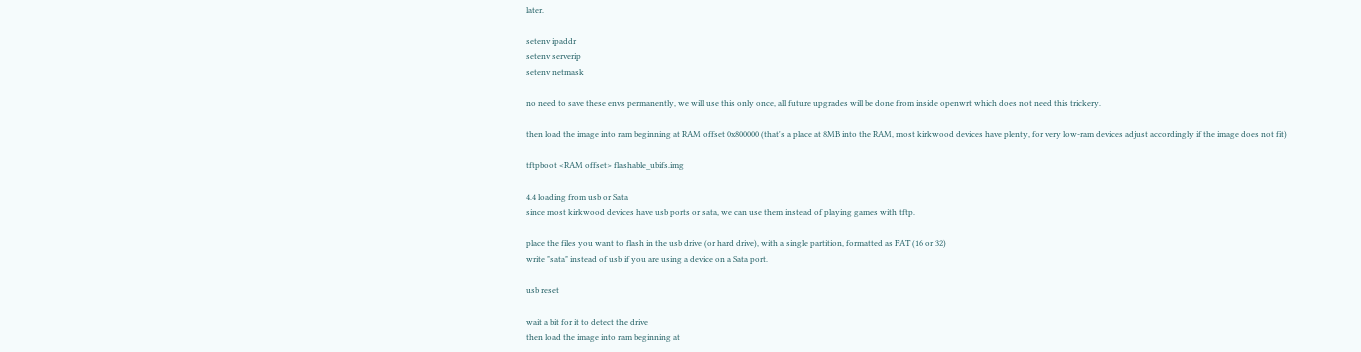later.

setenv ipaddr
setenv serverip
setenv netmask

no need to save these envs permanently, we will use this only once, all future upgrades will be done from inside openwrt which does not need this trickery.

then load the image into ram beginning at RAM offset 0x800000 (that's a place at 8MB into the RAM, most kirkwood devices have plenty, for very low-ram devices adjust accordingly if the image does not fit)

tftpboot <RAM offset> flashable_ubifs.img

4.4 loading from usb or Sata
since most kirkwood devices have usb ports or sata, we can use them instead of playing games with tftp.

place the files you want to flash in the usb drive (or hard drive), with a single partition, formatted as FAT (16 or 32)
write "sata" instead of usb if you are using a device on a Sata port.

usb reset

wait a bit for it to detect the drive
then load the image into ram beginning at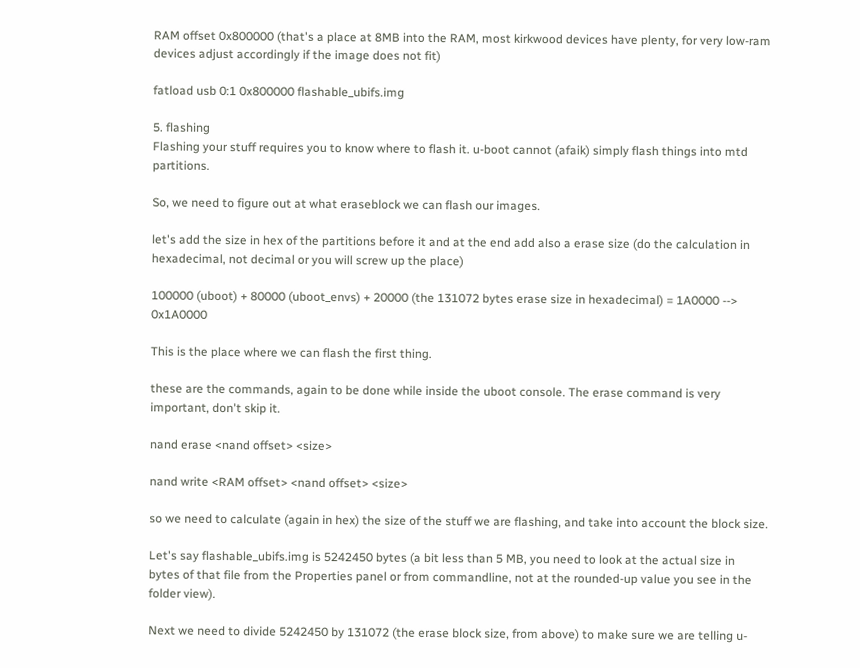RAM offset 0x800000 (that's a place at 8MB into the RAM, most kirkwood devices have plenty, for very low-ram devices adjust accordingly if the image does not fit)

fatload usb 0:1 0x800000 flashable_ubifs.img

5. flashing
Flashing your stuff requires you to know where to flash it. u-boot cannot (afaik) simply flash things into mtd partitions.

So, we need to figure out at what eraseblock we can flash our images.

let's add the size in hex of the partitions before it and at the end add also a erase size (do the calculation in hexadecimal, not decimal or you will screw up the place)

100000 (uboot) + 80000 (uboot_envs) + 20000 (the 131072 bytes erase size in hexadecimal) = 1A0000 --> 0x1A0000

This is the place where we can flash the first thing.

these are the commands, again to be done while inside the uboot console. The erase command is very important, don't skip it.

nand erase <nand offset> <size>

nand write <RAM offset> <nand offset> <size>

so we need to calculate (again in hex) the size of the stuff we are flashing, and take into account the block size.

Let's say flashable_ubifs.img is 5242450 bytes (a bit less than 5 MB, you need to look at the actual size in bytes of that file from the Properties panel or from commandline, not at the rounded-up value you see in the folder view).

Next we need to divide 5242450 by 131072 (the erase block size, from above) to make sure we are telling u-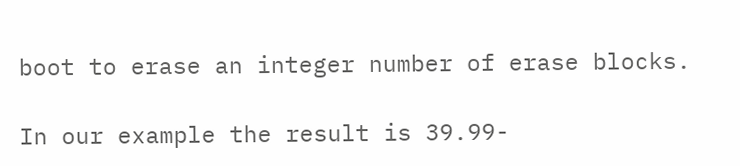boot to erase an integer number of erase blocks.

In our example the result is 39.99-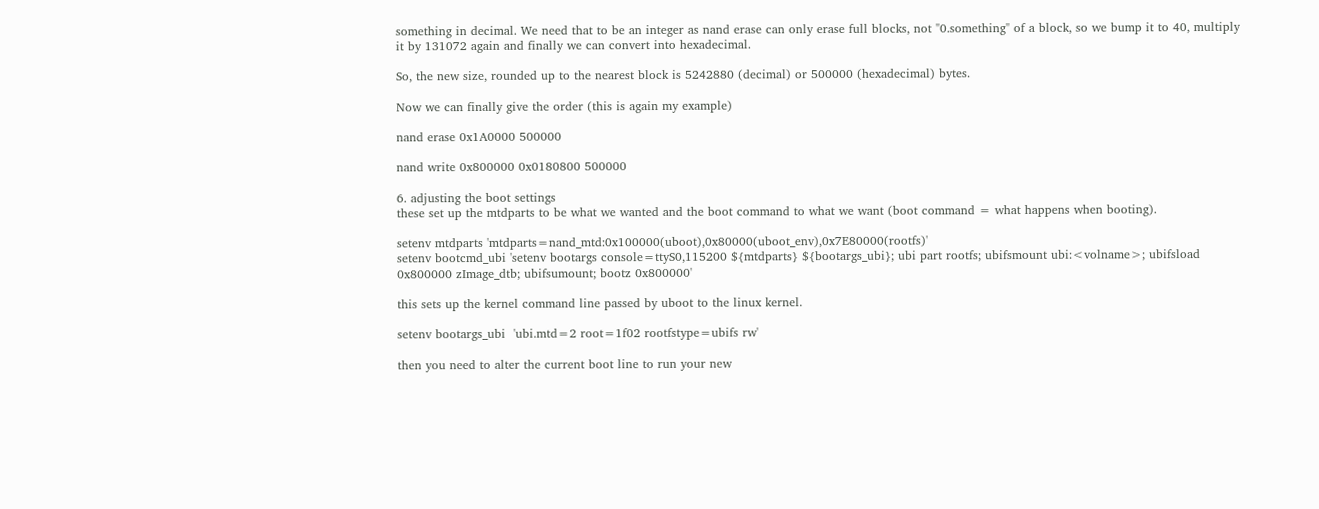something in decimal. We need that to be an integer as nand erase can only erase full blocks, not "0.something" of a block, so we bump it to 40, multiply it by 131072 again and finally we can convert into hexadecimal.

So, the new size, rounded up to the nearest block is 5242880 (decimal) or 500000 (hexadecimal) bytes.

Now we can finally give the order (this is again my example)

nand erase 0x1A0000 500000

nand write 0x800000 0x0180800 500000

6. adjusting the boot settings
these set up the mtdparts to be what we wanted and the boot command to what we want (boot command = what happens when booting).

setenv mtdparts 'mtdparts=nand_mtd:0x100000(uboot),0x80000(uboot_env),0x7E80000(rootfs)'
setenv bootcmd_ubi 'setenv bootargs console=ttyS0,115200 ${mtdparts} ${bootargs_ubi}; ubi part rootfs; ubifsmount ubi:<volname>; ubifsload 0x800000 zImage_dtb; ubifsumount; bootz 0x800000'

this sets up the kernel command line passed by uboot to the linux kernel.

setenv bootargs_ubi  'ubi.mtd=2 root=1f02 rootfstype=ubifs rw'

then you need to alter the current boot line to run your new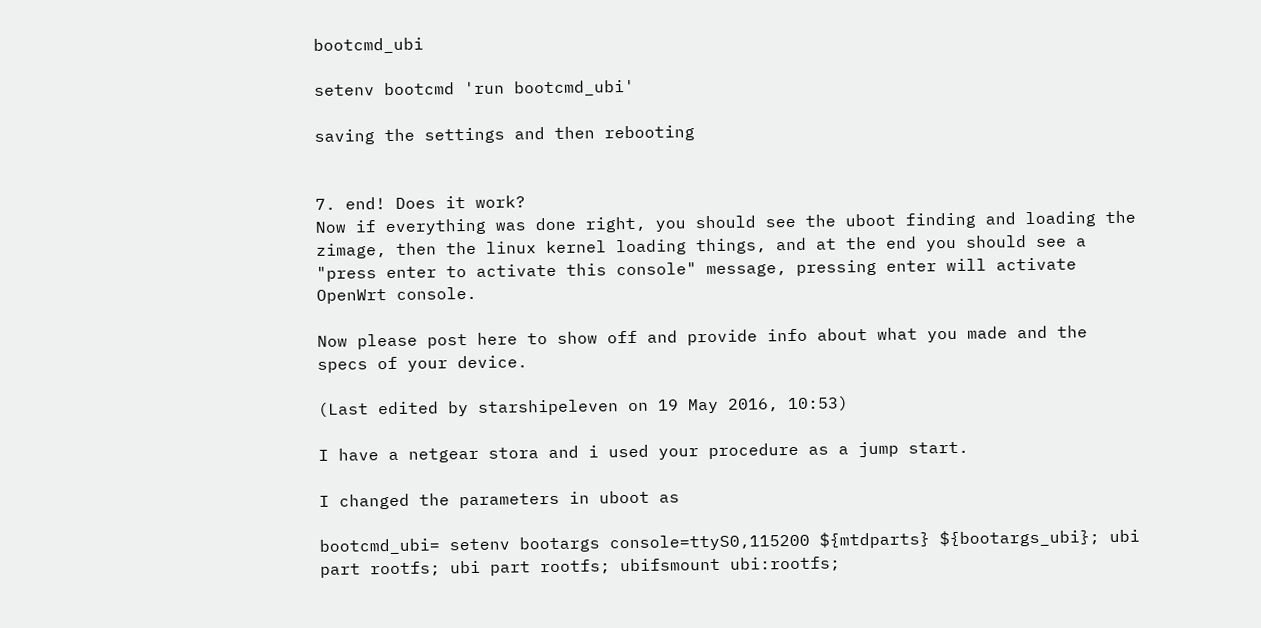bootcmd_ubi

setenv bootcmd 'run bootcmd_ubi'

saving the settings and then rebooting


7. end! Does it work?
Now if everything was done right, you should see the uboot finding and loading the zimage, then the linux kernel loading things, and at the end you should see a "press enter to activate this console" message, pressing enter will activate OpenWrt console.

Now please post here to show off and provide info about what you made and the specs of your device.

(Last edited by starshipeleven on 19 May 2016, 10:53)

I have a netgear stora and i used your procedure as a jump start.

I changed the parameters in uboot as

bootcmd_ubi= setenv bootargs console=ttyS0,115200 ${mtdparts} ${bootargs_ubi}; ubi part rootfs; ubi part rootfs; ubifsmount ubi:rootfs;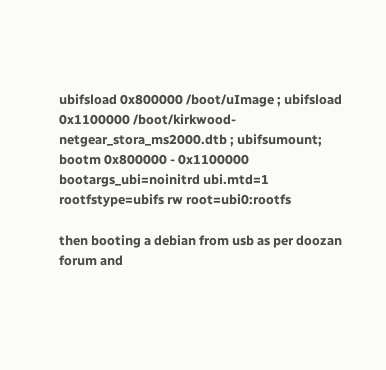ubifsload 0x800000 /boot/uImage ; ubifsload 0x1100000 /boot/kirkwood-netgear_stora_ms2000.dtb ; ubifsumount; bootm 0x800000 - 0x1100000
bootargs_ubi=noinitrd ubi.mtd=1 rootfstype=ubifs rw root=ubi0:rootfs

then booting a debian from usb as per doozan forum and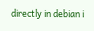directly in debian i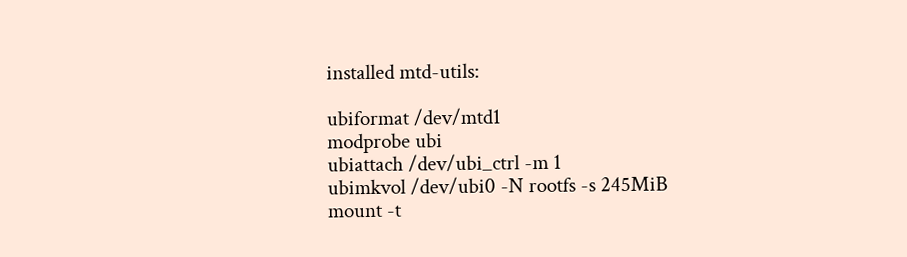installed mtd-utils:

ubiformat /dev/mtd1
modprobe ubi
ubiattach /dev/ubi_ctrl -m 1
ubimkvol /dev/ubi0 -N rootfs -s 245MiB
mount -t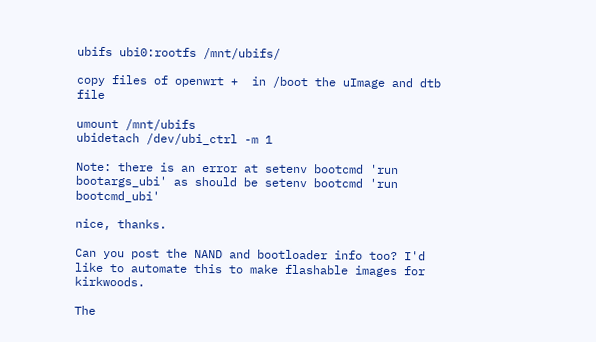ubifs ubi0:rootfs /mnt/ubifs/

copy files of openwrt +  in /boot the uImage and dtb file

umount /mnt/ubifs
ubidetach /dev/ubi_ctrl -m 1

Note: there is an error at setenv bootcmd 'run bootargs_ubi' as should be setenv bootcmd 'run bootcmd_ubi'

nice, thanks.

Can you post the NAND and bootloader info too? I'd like to automate this to make flashable images for kirkwoods.

The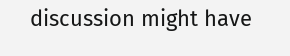discussion might have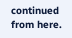continued from here.